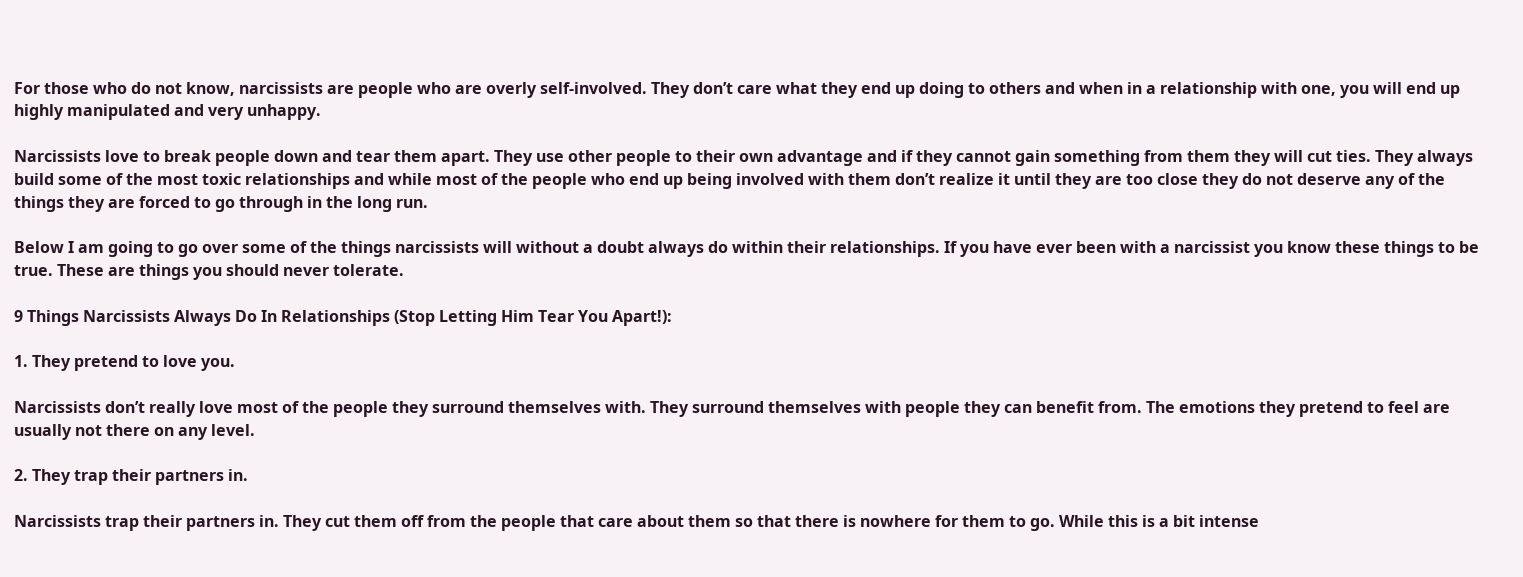For those who do not know, narcissists are people who are overly self-involved. They don’t care what they end up doing to others and when in a relationship with one, you will end up highly manipulated and very unhappy.

Narcissists love to break people down and tear them apart. They use other people to their own advantage and if they cannot gain something from them they will cut ties. They always build some of the most toxic relationships and while most of the people who end up being involved with them don’t realize it until they are too close they do not deserve any of the things they are forced to go through in the long run.

Below I am going to go over some of the things narcissists will without a doubt always do within their relationships. If you have ever been with a narcissist you know these things to be true. These are things you should never tolerate.

9 Things Narcissists Always Do In Relationships (Stop Letting Him Tear You Apart!):

1. They pretend to love you.

Narcissists don’t really love most of the people they surround themselves with. They surround themselves with people they can benefit from. The emotions they pretend to feel are usually not there on any level.

2. They trap their partners in.

Narcissists trap their partners in. They cut them off from the people that care about them so that there is nowhere for them to go. While this is a bit intense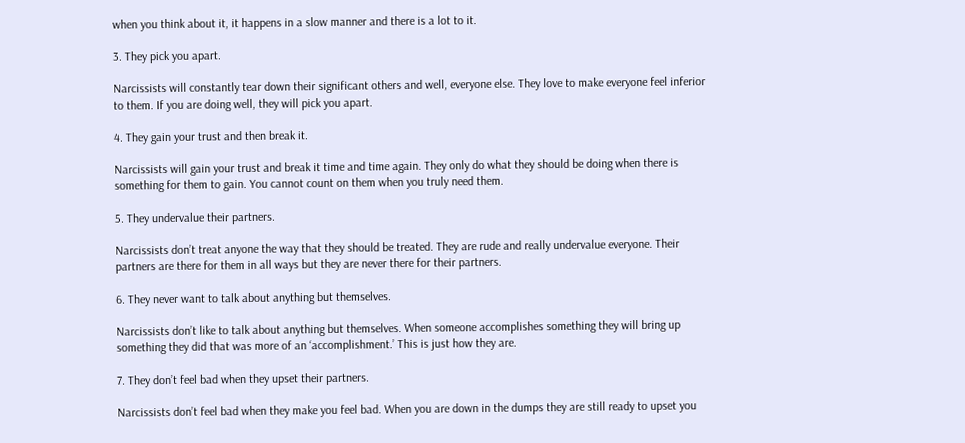when you think about it, it happens in a slow manner and there is a lot to it.

3. They pick you apart.

Narcissists will constantly tear down their significant others and well, everyone else. They love to make everyone feel inferior to them. If you are doing well, they will pick you apart.

4. They gain your trust and then break it.

Narcissists will gain your trust and break it time and time again. They only do what they should be doing when there is something for them to gain. You cannot count on them when you truly need them.

5. They undervalue their partners.

Narcissists don’t treat anyone the way that they should be treated. They are rude and really undervalue everyone. Their partners are there for them in all ways but they are never there for their partners.

6. They never want to talk about anything but themselves.

Narcissists don’t like to talk about anything but themselves. When someone accomplishes something they will bring up something they did that was more of an ‘accomplishment.’ This is just how they are.

7. They don’t feel bad when they upset their partners.

Narcissists don’t feel bad when they make you feel bad. When you are down in the dumps they are still ready to upset you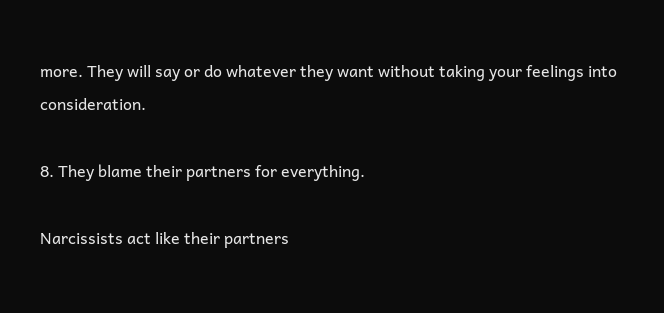more. They will say or do whatever they want without taking your feelings into consideration.

8. They blame their partners for everything.

Narcissists act like their partners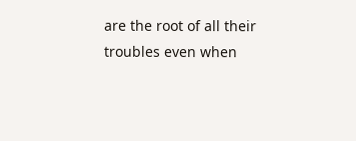are the root of all their troubles even when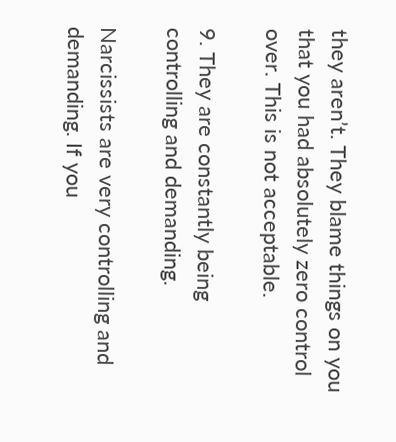they aren’t. They blame things on you that you had absolutely zero control over. This is not acceptable.

9. They are constantly being controlling and demanding.

Narcissists are very controlling and demanding. If you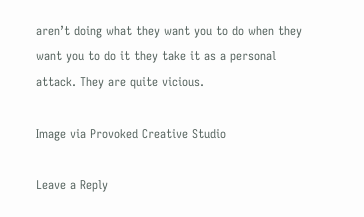aren’t doing what they want you to do when they want you to do it they take it as a personal attack. They are quite vicious.

Image via Provoked Creative Studio

Leave a Reply